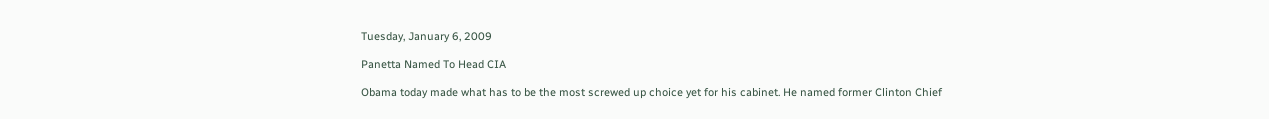Tuesday, January 6, 2009

Panetta Named To Head CIA

Obama today made what has to be the most screwed up choice yet for his cabinet. He named former Clinton Chief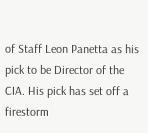of Staff Leon Panetta as his pick to be Director of the CIA. His pick has set off a firestorm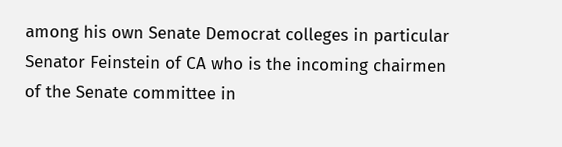among his own Senate Democrat colleges in particular Senator Feinstein of CA who is the incoming chairmen of the Senate committee in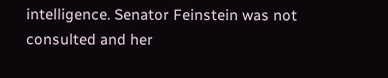intelligence. Senator Feinstein was not consulted and her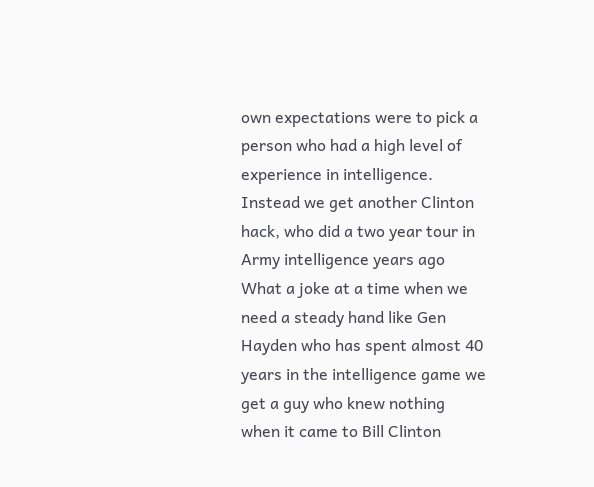own expectations were to pick a person who had a high level of experience in intelligence. Instead we get another Clinton hack, who did a two year tour in Army intelligence years ago What a joke at a time when we need a steady hand like Gen Hayden who has spent almost 40 years in the intelligence game we get a guy who knew nothing when it came to Bill Clinton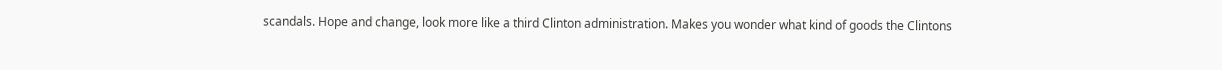scandals. Hope and change, look more like a third Clinton administration. Makes you wonder what kind of goods the Clintons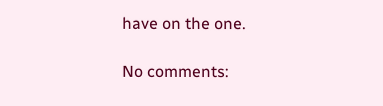have on the one.

No comments: